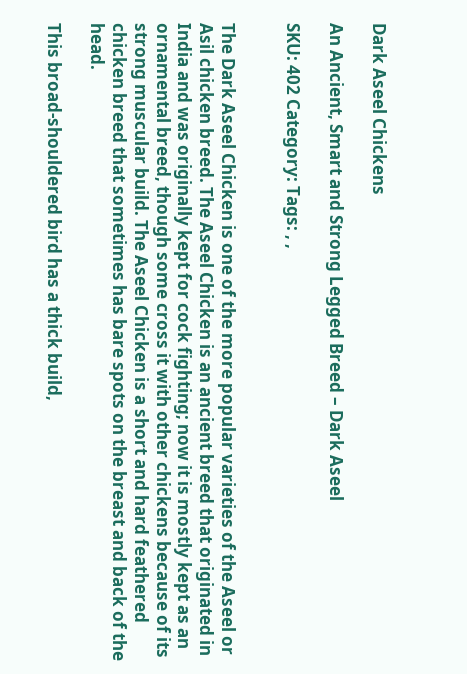Dark Aseel Chickens

An Ancient, Smart and Strong Legged Breed – Dark Aseel

SKU: 402 Category: Tags: , ,


The Dark Aseel Chicken is one of the more popular varieties of the Aseel or Asil chicken breed. The Aseel Chicken is an ancient breed that originated in India and was originally kept for cock fighting; now it is mostly kept as an ornamental breed, though some cross it with other chickens because of its strong muscular build. The Aseel Chicken is a short and hard feathered chicken breed that sometimes has bare spots on the breast and back of the head.

This broad-shouldered bird has a thick build,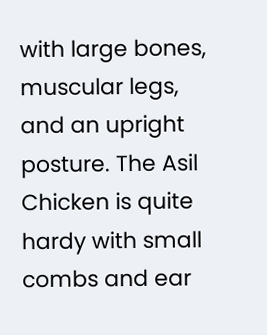with large bones, muscular legs, and an upright posture. The Asil Chicken is quite hardy with small combs and ear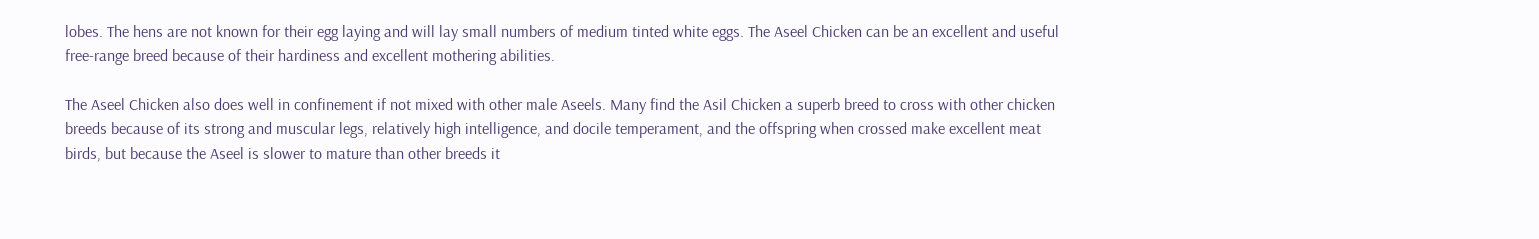lobes. The hens are not known for their egg laying and will lay small numbers of medium tinted white eggs. The Aseel Chicken can be an excellent and useful free-range breed because of their hardiness and excellent mothering abilities.

The Aseel Chicken also does well in confinement if not mixed with other male Aseels. Many find the Asil Chicken a superb breed to cross with other chicken breeds because of its strong and muscular legs, relatively high intelligence, and docile temperament, and the offspring when crossed make excellent meat birds, but because the Aseel is slower to mature than other breeds it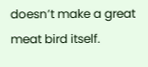doesn’t make a great meat bird itself.